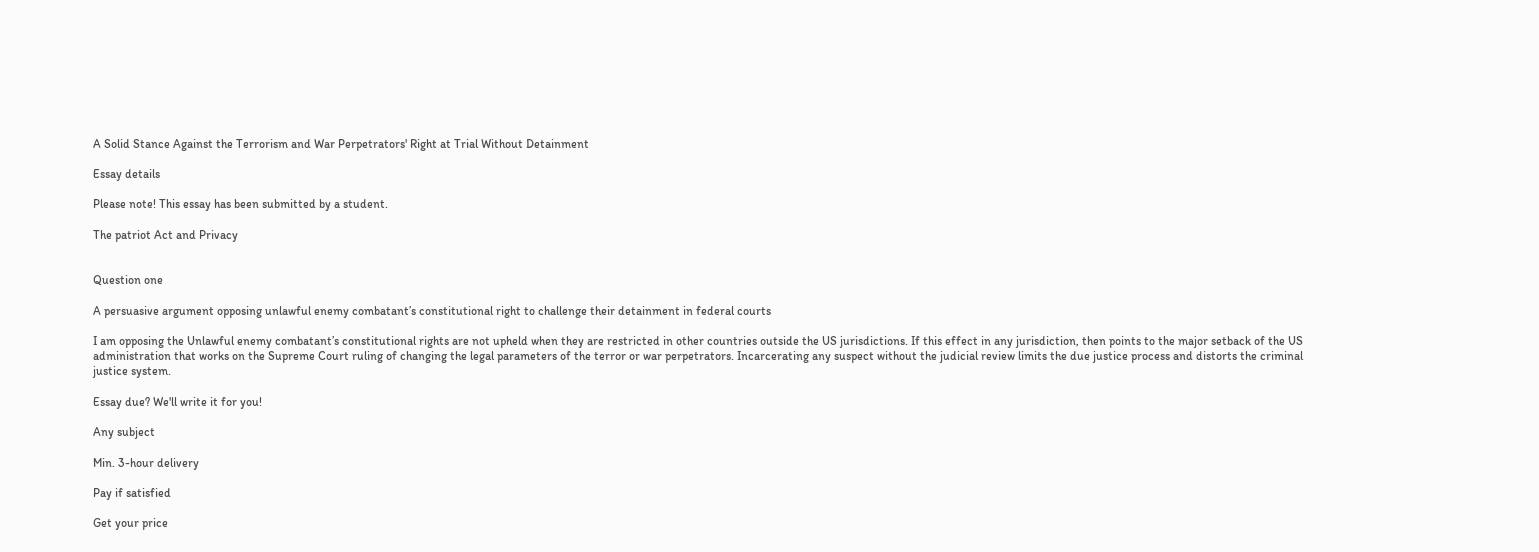A Solid Stance Against the Terrorism and War Perpetrators' Right at Trial Without Detainment

Essay details

Please note! This essay has been submitted by a student.

The patriot Act and Privacy


Question one

A persuasive argument opposing unlawful enemy combatant’s constitutional right to challenge their detainment in federal courts

I am opposing the Unlawful enemy combatant’s constitutional rights are not upheld when they are restricted in other countries outside the US jurisdictions. If this effect in any jurisdiction, then points to the major setback of the US administration that works on the Supreme Court ruling of changing the legal parameters of the terror or war perpetrators. Incarcerating any suspect without the judicial review limits the due justice process and distorts the criminal justice system.

Essay due? We'll write it for you!

Any subject

Min. 3-hour delivery

Pay if satisfied

Get your price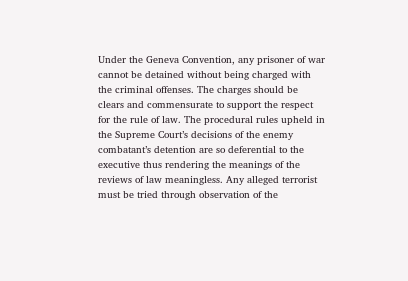Under the Geneva Convention, any prisoner of war cannot be detained without being charged with the criminal offenses. The charges should be clears and commensurate to support the respect for the rule of law. The procedural rules upheld in the Supreme Court’s decisions of the enemy combatant’s detention are so deferential to the executive thus rendering the meanings of the reviews of law meaningless. Any alleged terrorist must be tried through observation of the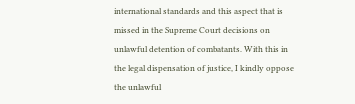international standards and this aspect that is missed in the Supreme Court decisions on unlawful detention of combatants. With this in the legal dispensation of justice, I kindly oppose the unlawful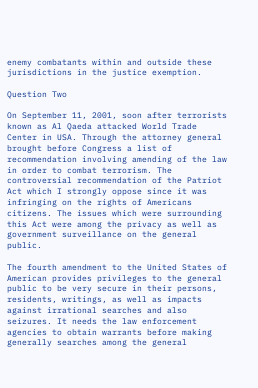enemy combatants within and outside these jurisdictions in the justice exemption.

Question Two

On September 11, 2001, soon after terrorists known as Al Qaeda attacked World Trade Center in USA. Through the attorney general brought before Congress a list of recommendation involving amending of the law in order to combat terrorism. The controversial recommendation of the Patriot Act which I strongly oppose since it was infringing on the rights of Americans citizens. The issues which were surrounding this Act were among the privacy as well as government surveillance on the general public.

The fourth amendment to the United States of American provides privileges to the general public to be very secure in their persons, residents, writings, as well as impacts against irrational searches and also seizures. It needs the law enforcement agencies to obtain warrants before making generally searches among the general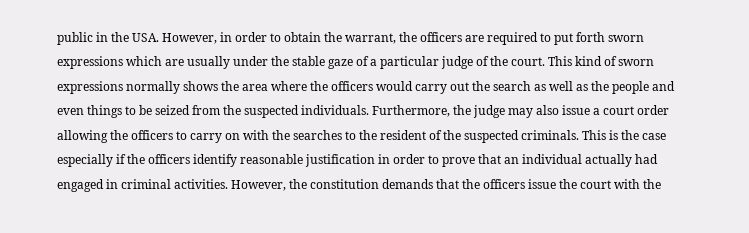public in the USA. However, in order to obtain the warrant, the officers are required to put forth sworn expressions which are usually under the stable gaze of a particular judge of the court. This kind of sworn expressions normally shows the area where the officers would carry out the search as well as the people and even things to be seized from the suspected individuals. Furthermore, the judge may also issue a court order allowing the officers to carry on with the searches to the resident of the suspected criminals. This is the case especially if the officers identify reasonable justification in order to prove that an individual actually had engaged in criminal activities. However, the constitution demands that the officers issue the court with the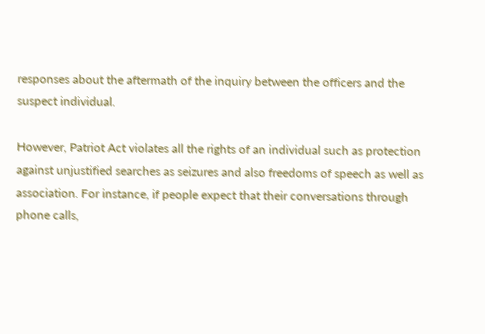responses about the aftermath of the inquiry between the officers and the suspect individual.

However, Patriot Act violates all the rights of an individual such as protection against unjustified searches as seizures and also freedoms of speech as well as association. For instance, if people expect that their conversations through phone calls,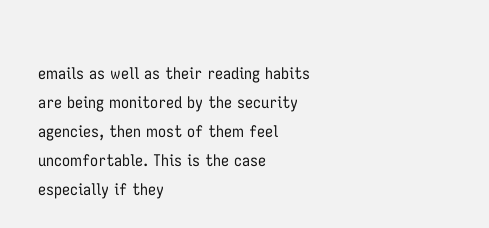emails as well as their reading habits are being monitored by the security agencies, then most of them feel uncomfortable. This is the case especially if they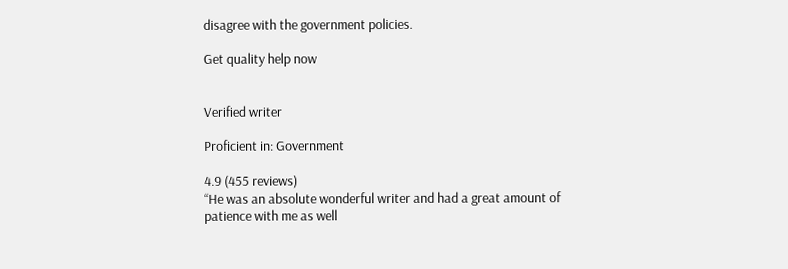disagree with the government policies.

Get quality help now


Verified writer

Proficient in: Government

4.9 (455 reviews)
“He was an absolute wonderful writer and had a great amount of patience with me as well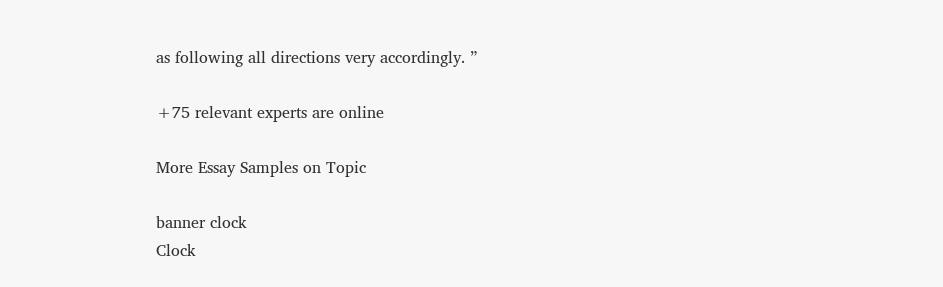as following all directions very accordingly. ”

+75 relevant experts are online

More Essay Samples on Topic

banner clock
Clock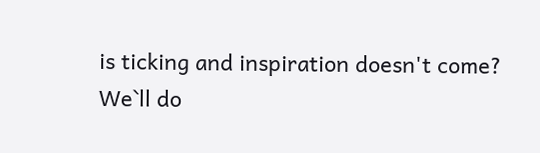is ticking and inspiration doesn't come?
We`ll do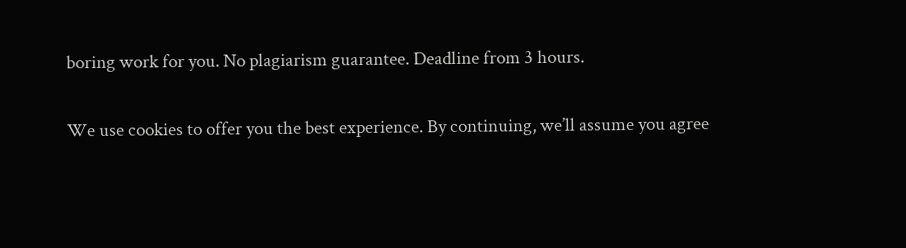boring work for you. No plagiarism guarantee. Deadline from 3 hours.

We use cookies to offer you the best experience. By continuing, we’ll assume you agree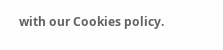with our Cookies policy.